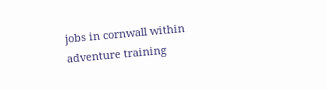jobs in cornwall within adventure training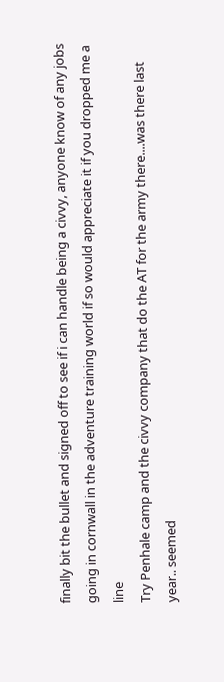finally bit the bullet and signed off to see if i can handle being a civvy, anyone know of any jobs going in cornwall in the adventure training world if so would appreciate it if you dropped me a line
Try Penhale camp and the civvy company that do the AT for the army there....was there last year.. seemed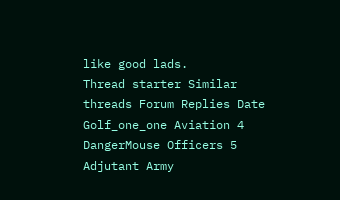like good lads.
Thread starter Similar threads Forum Replies Date
Golf_one_one Aviation 4
DangerMouse Officers 5
Adjutant Army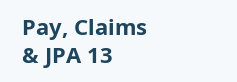Pay, Claims & JPA 13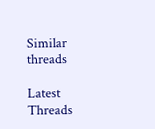Similar threads

Latest Threads